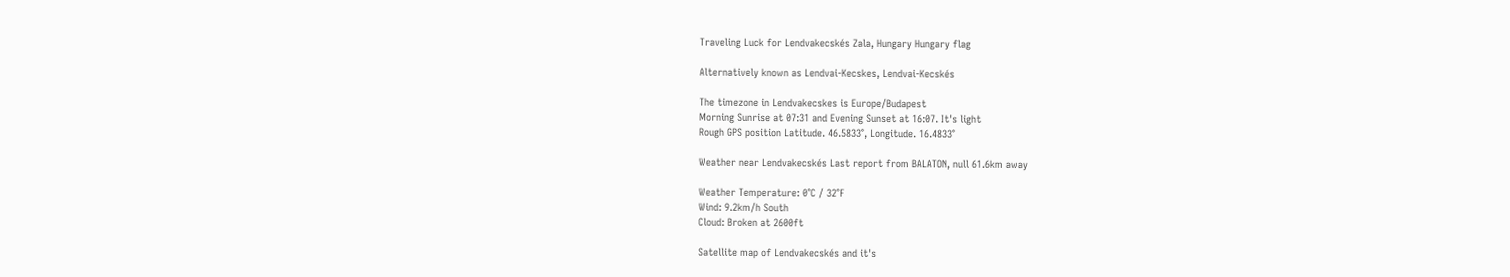Traveling Luck for Lendvakecskés Zala, Hungary Hungary flag

Alternatively known as Lendvai-Kecskes, Lendvai-Kecskés

The timezone in Lendvakecskes is Europe/Budapest
Morning Sunrise at 07:31 and Evening Sunset at 16:07. It's light
Rough GPS position Latitude. 46.5833°, Longitude. 16.4833°

Weather near Lendvakecskés Last report from BALATON, null 61.6km away

Weather Temperature: 0°C / 32°F
Wind: 9.2km/h South
Cloud: Broken at 2600ft

Satellite map of Lendvakecskés and it's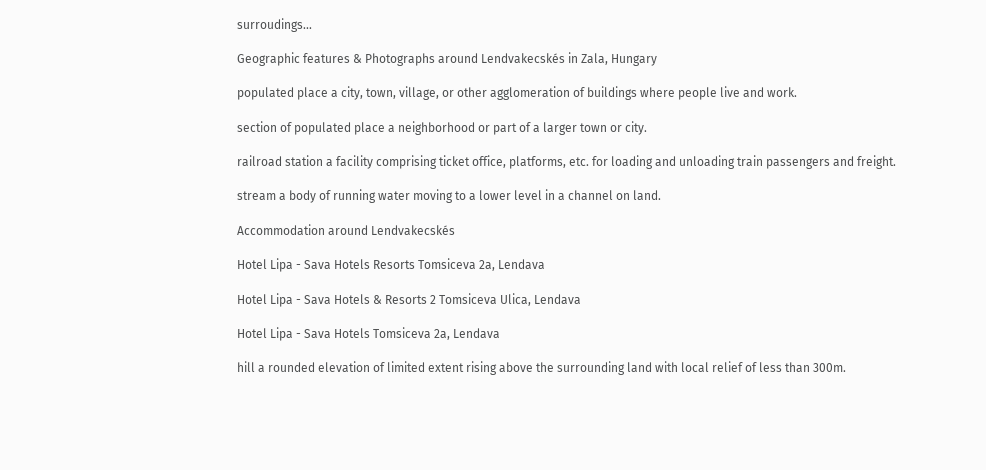surroudings...

Geographic features & Photographs around Lendvakecskés in Zala, Hungary

populated place a city, town, village, or other agglomeration of buildings where people live and work.

section of populated place a neighborhood or part of a larger town or city.

railroad station a facility comprising ticket office, platforms, etc. for loading and unloading train passengers and freight.

stream a body of running water moving to a lower level in a channel on land.

Accommodation around Lendvakecskés

Hotel Lipa - Sava Hotels Resorts Tomsiceva 2a, Lendava

Hotel Lipa - Sava Hotels & Resorts 2 Tomsiceva Ulica, Lendava

Hotel Lipa - Sava Hotels Tomsiceva 2a, Lendava

hill a rounded elevation of limited extent rising above the surrounding land with local relief of less than 300m.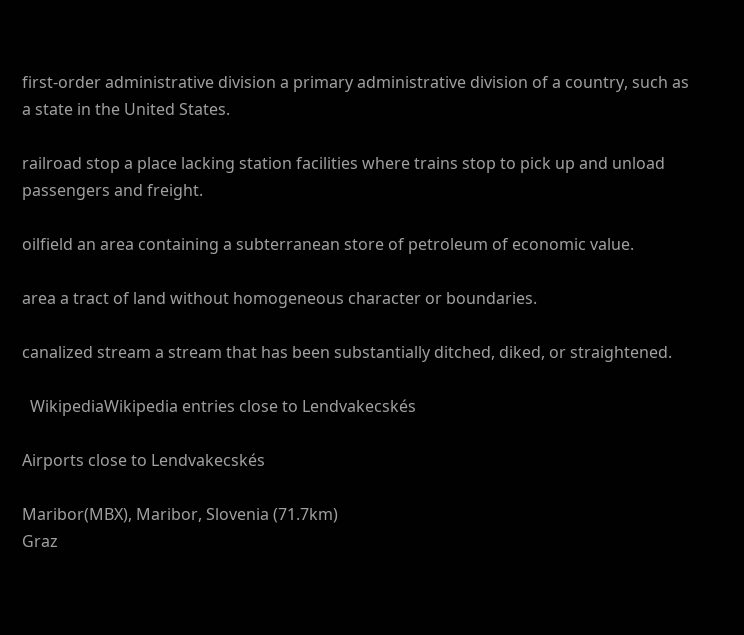first-order administrative division a primary administrative division of a country, such as a state in the United States.

railroad stop a place lacking station facilities where trains stop to pick up and unload passengers and freight.

oilfield an area containing a subterranean store of petroleum of economic value.

area a tract of land without homogeneous character or boundaries.

canalized stream a stream that has been substantially ditched, diked, or straightened.

  WikipediaWikipedia entries close to Lendvakecskés

Airports close to Lendvakecskés

Maribor(MBX), Maribor, Slovenia (71.7km)
Graz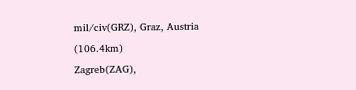mil/civ(GRZ), Graz, Austria (106.4km)
Zagreb(ZAG),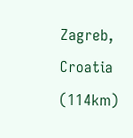Zagreb, Croatia (114km)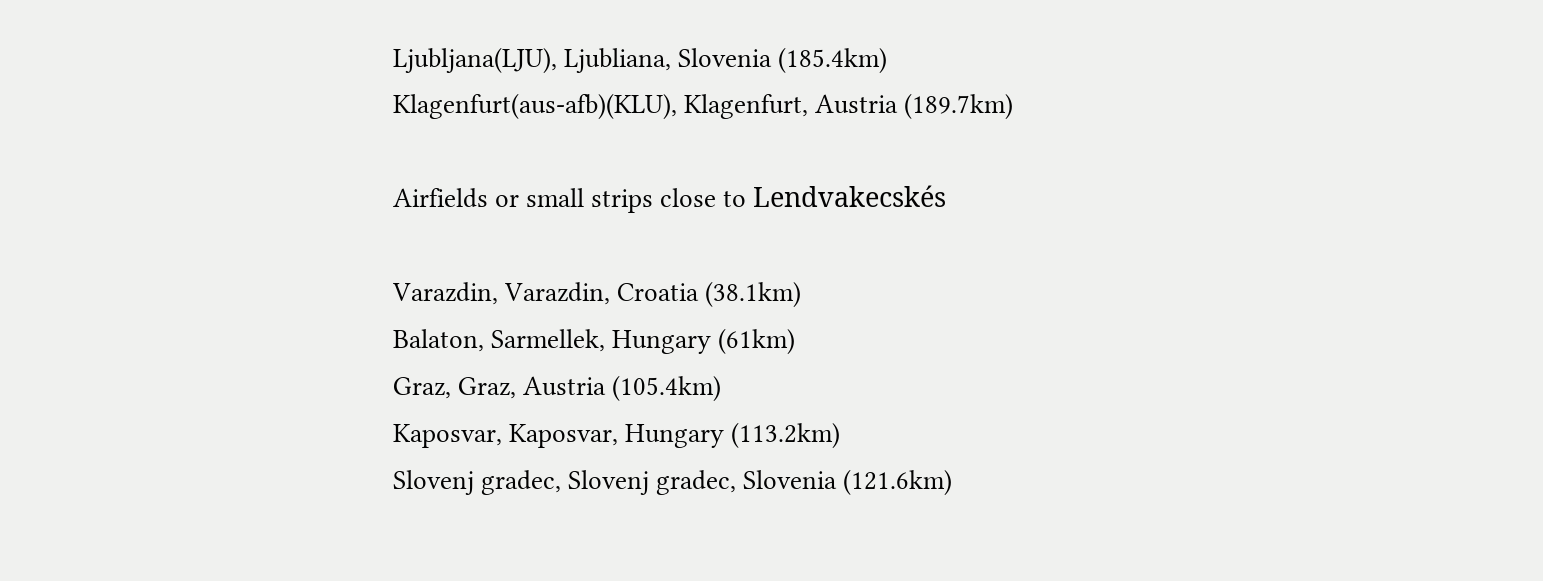Ljubljana(LJU), Ljubliana, Slovenia (185.4km)
Klagenfurt(aus-afb)(KLU), Klagenfurt, Austria (189.7km)

Airfields or small strips close to Lendvakecskés

Varazdin, Varazdin, Croatia (38.1km)
Balaton, Sarmellek, Hungary (61km)
Graz, Graz, Austria (105.4km)
Kaposvar, Kaposvar, Hungary (113.2km)
Slovenj gradec, Slovenj gradec, Slovenia (121.6km)